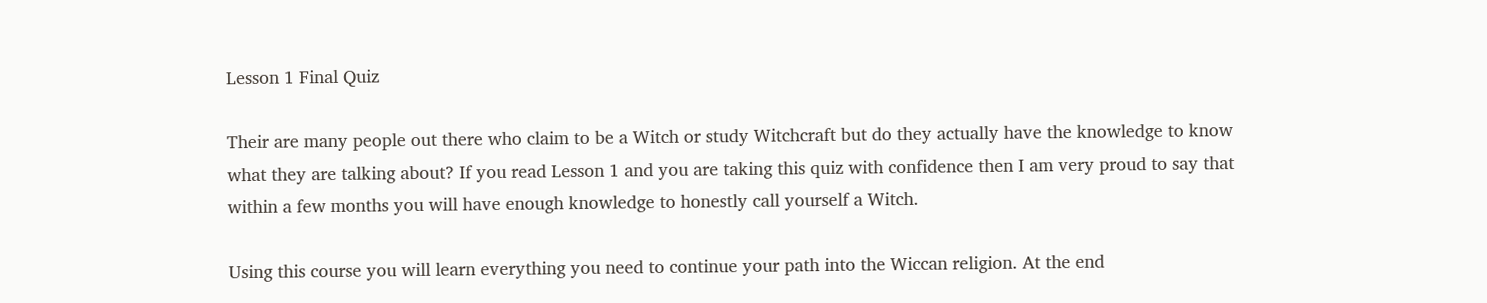Lesson 1 Final Quiz

Their are many people out there who claim to be a Witch or study Witchcraft but do they actually have the knowledge to know what they are talking about? If you read Lesson 1 and you are taking this quiz with confidence then I am very proud to say that within a few months you will have enough knowledge to honestly call yourself a Witch.

Using this course you will learn everything you need to continue your path into the Wiccan religion. At the end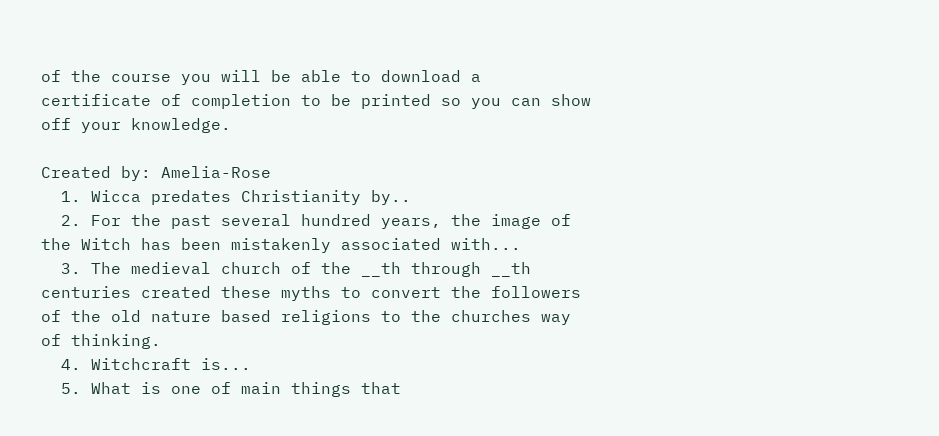of the course you will be able to download a certificate of completion to be printed so you can show off your knowledge.

Created by: Amelia-Rose
  1. Wicca predates Christianity by..
  2. For the past several hundred years, the image of the Witch has been mistakenly associated with...
  3. The medieval church of the __th through __th centuries created these myths to convert the followers of the old nature based religions to the churches way of thinking.
  4. Witchcraft is...
  5. What is one of main things that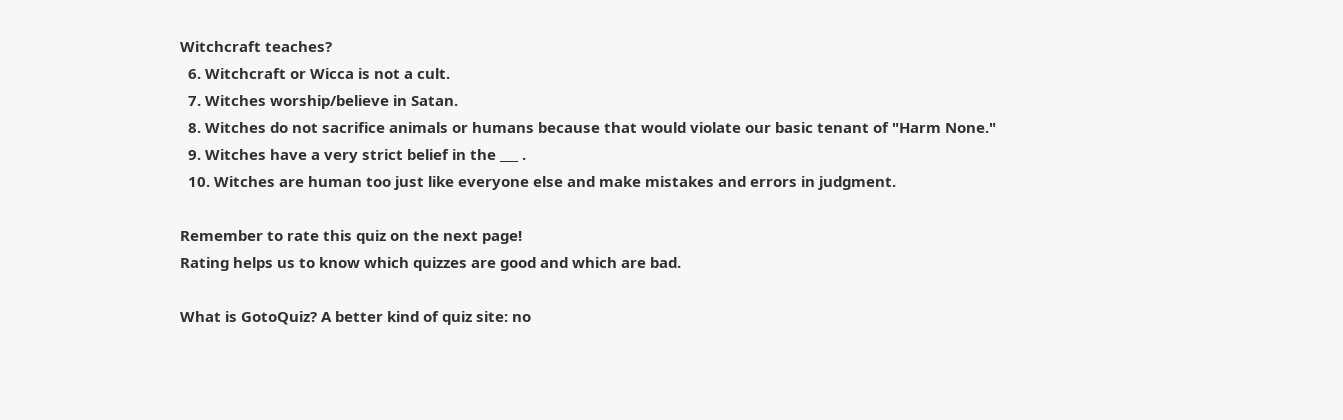Witchcraft teaches?
  6. Witchcraft or Wicca is not a cult.
  7. Witches worship/believe in Satan.
  8. Witches do not sacrifice animals or humans because that would violate our basic tenant of "Harm None."
  9. Witches have a very strict belief in the ___ .
  10. Witches are human too just like everyone else and make mistakes and errors in judgment.

Remember to rate this quiz on the next page!
Rating helps us to know which quizzes are good and which are bad.

What is GotoQuiz? A better kind of quiz site: no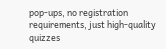pop-ups, no registration requirements, just high-quality quizzes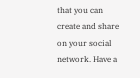that you can create and share on your social network. Have a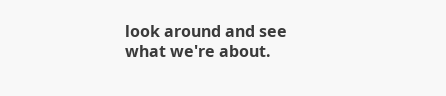look around and see what we're about.